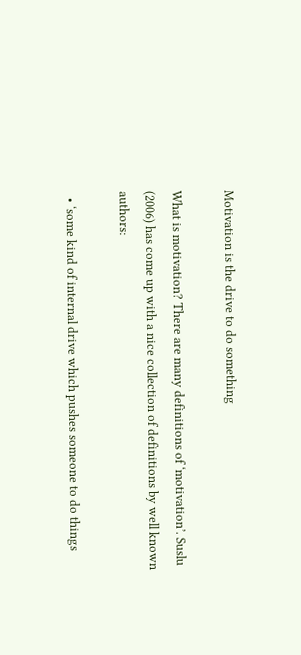Motivation is the drive to do something

What is motivation? There are many definitions of ‘motivation’. Suslu (2006) has come up with a nice collection of definitions by well known authors:

  • ‘some kind of internal drive which pushes someone to do things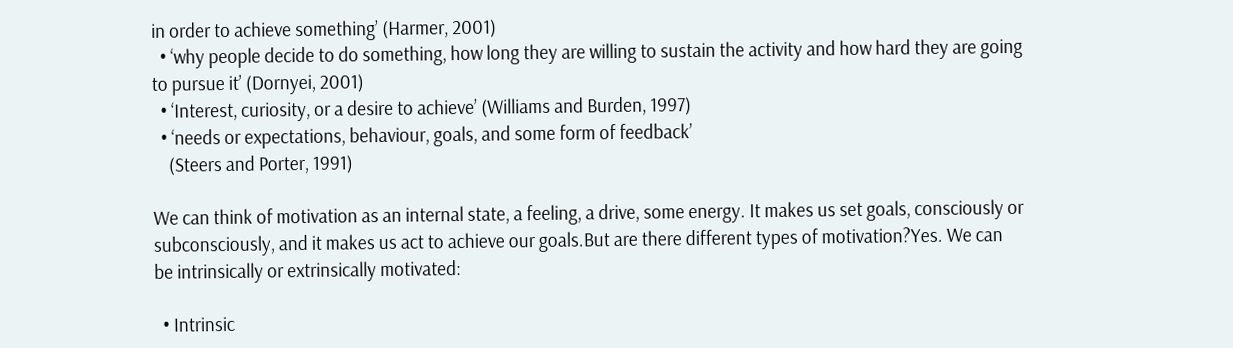in order to achieve something’ (Harmer, 2001)
  • ‘why people decide to do something, how long they are willing to sustain the activity and how hard they are going to pursue it’ (Dornyei, 2001)
  • ‘Interest, curiosity, or a desire to achieve’ (Williams and Burden, 1997)
  • ‘needs or expectations, behaviour, goals, and some form of feedback’
    (Steers and Porter, 1991)

We can think of motivation as an internal state, a feeling, a drive, some energy. It makes us set goals, consciously or subconsciously, and it makes us act to achieve our goals.But are there different types of motivation?Yes. We can be intrinsically or extrinsically motivated:

  • Intrinsic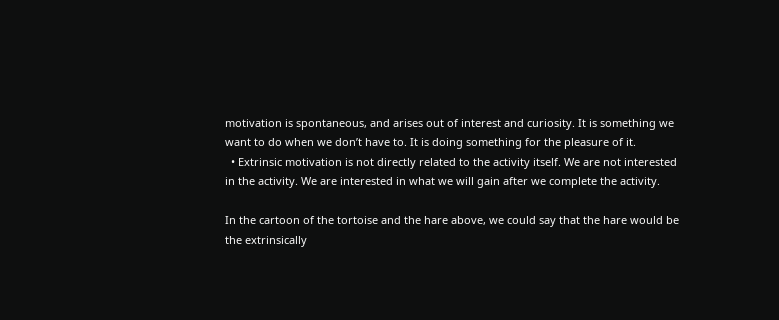motivation is spontaneous, and arises out of interest and curiosity. It is something we want to do when we don’t have to. It is doing something for the pleasure of it.
  • Extrinsic motivation is not directly related to the activity itself. We are not interested in the activity. We are interested in what we will gain after we complete the activity.

In the cartoon of the tortoise and the hare above, we could say that the hare would be the extrinsically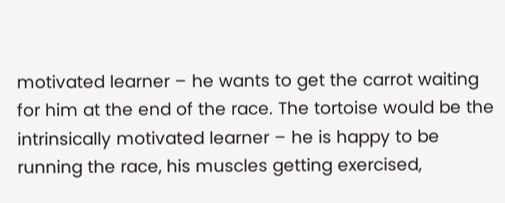motivated learner – he wants to get the carrot waiting for him at the end of the race. The tortoise would be the intrinsically motivated learner – he is happy to be running the race, his muscles getting exercised,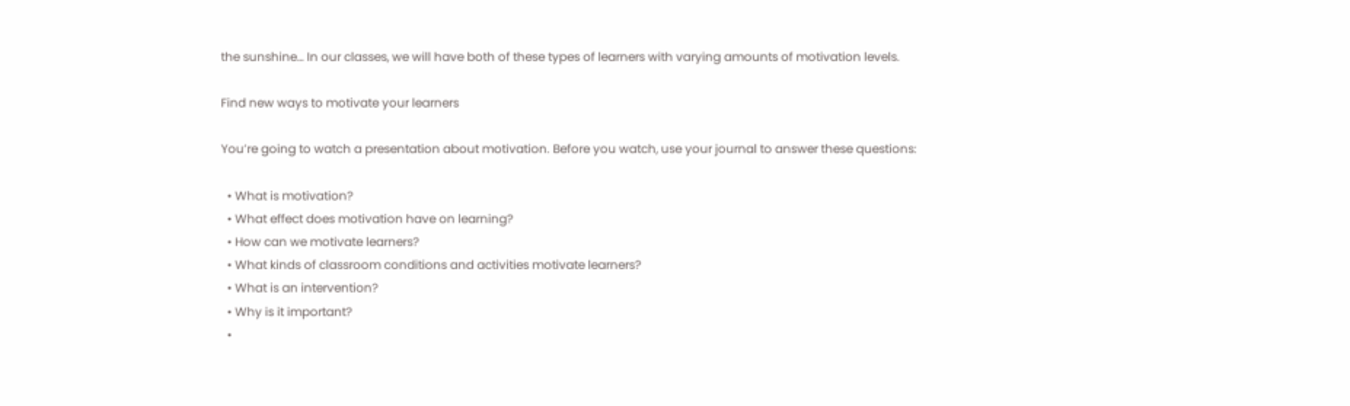the sunshine… In our classes, we will have both of these types of learners with varying amounts of motivation levels.

Find new ways to motivate your learners

You’re going to watch a presentation about motivation. Before you watch, use your journal to answer these questions:

  • What is motivation?
  • What effect does motivation have on learning?
  • How can we motivate learners?
  • What kinds of classroom conditions and activities motivate learners?
  • What is an intervention?
  • Why is it important?
  •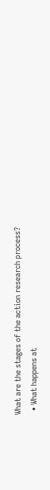What are the stages of the action research process?
  • What happens at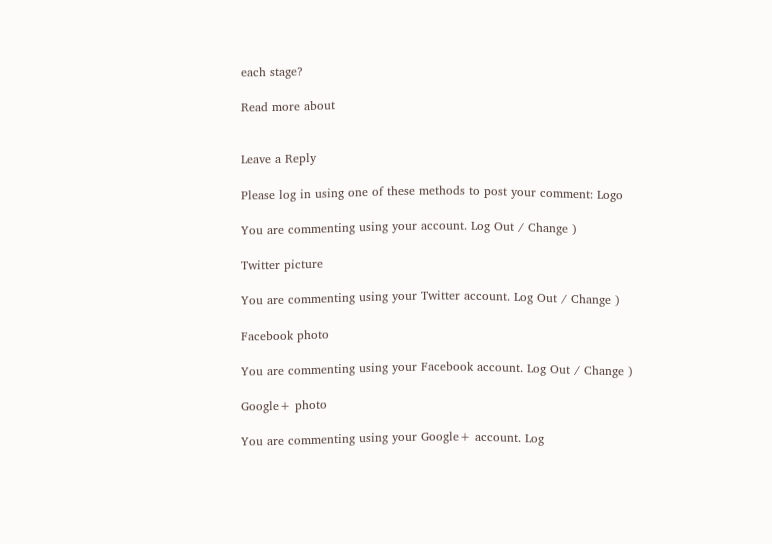each stage?

Read more about


Leave a Reply

Please log in using one of these methods to post your comment: Logo

You are commenting using your account. Log Out / Change )

Twitter picture

You are commenting using your Twitter account. Log Out / Change )

Facebook photo

You are commenting using your Facebook account. Log Out / Change )

Google+ photo

You are commenting using your Google+ account. Log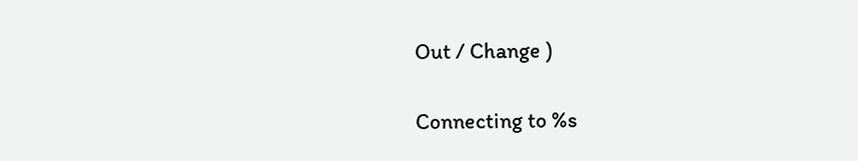Out / Change )

Connecting to %s